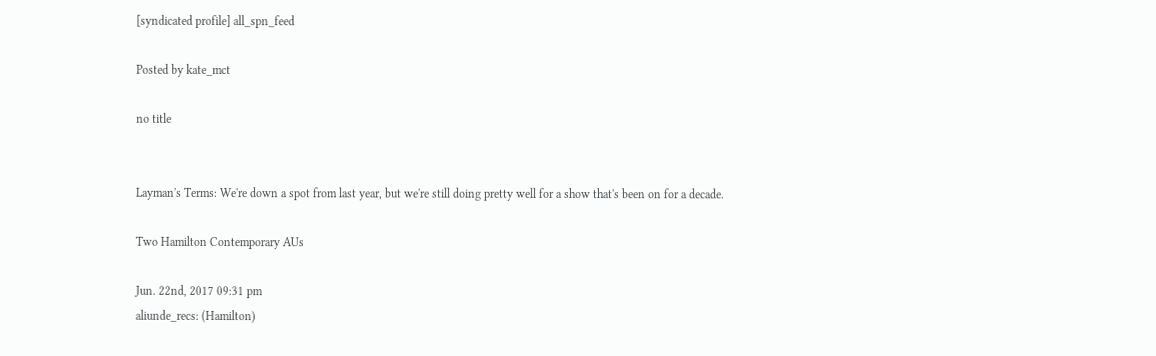[syndicated profile] all_spn_feed

Posted by kate_mct

no title


Layman's Terms: We're down a spot from last year, but we're still doing pretty well for a show that's been on for a decade.

Two Hamilton Contemporary AUs

Jun. 22nd, 2017 09:31 pm
aliunde_recs: (Hamilton)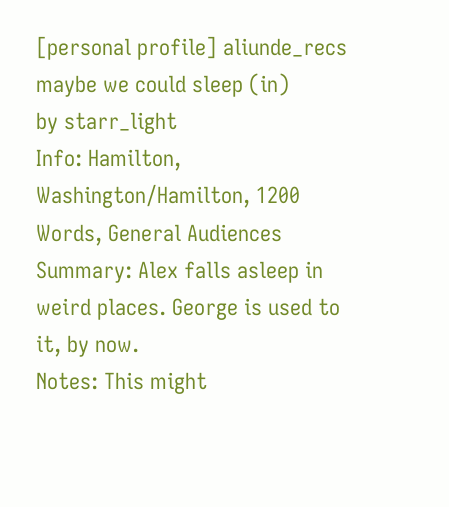[personal profile] aliunde_recs
maybe we could sleep (in)
by starr_light
Info: Hamilton, Washington/Hamilton, 1200 Words, General Audiences
Summary: Alex falls asleep in weird places. George is used to it, by now.
Notes: This might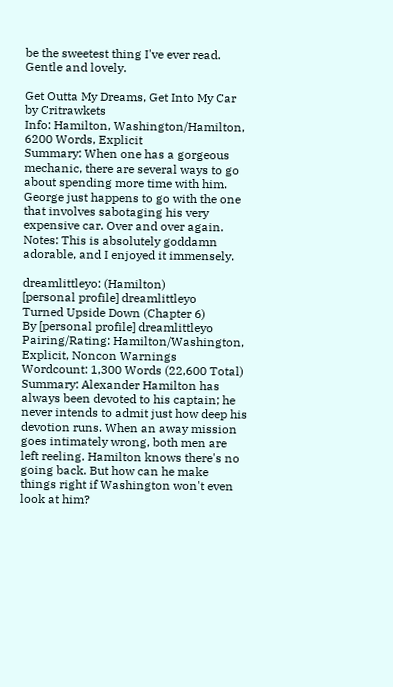be the sweetest thing I've ever read. Gentle and lovely.

Get Outta My Dreams, Get Into My Car
by Critrawkets
Info: Hamilton, Washington/Hamilton, 6200 Words, Explicit
Summary: When one has a gorgeous mechanic, there are several ways to go about spending more time with him. George just happens to go with the one that involves sabotaging his very expensive car. Over and over again.
Notes: This is absolutely goddamn adorable, and I enjoyed it immensely.

dreamlittleyo: (Hamilton)
[personal profile] dreamlittleyo
Turned Upside Down (Chapter 6)
By [personal profile] dreamlittleyo
Pairing/Rating: Hamilton/Washington, Explicit, Noncon Warnings
Wordcount: 1,300 Words (22,600 Total)
Summary: Alexander Hamilton has always been devoted to his captain; he never intends to admit just how deep his devotion runs. When an away mission goes intimately wrong, both men are left reeling. Hamilton knows there's no going back. But how can he make things right if Washington won't even look at him?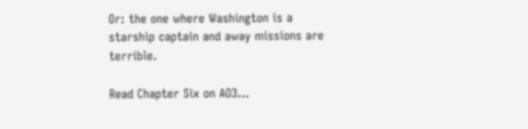Or: the one where Washington is a starship captain and away missions are terrible.

Read Chapter Six on AO3…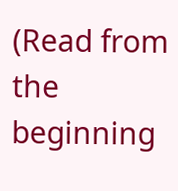(Read from the beginning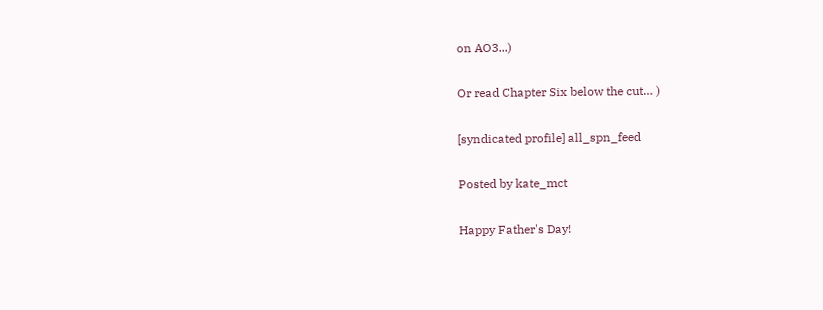on AO3...)

Or read Chapter Six below the cut… )

[syndicated profile] all_spn_feed

Posted by kate_mct

Happy Father's Day!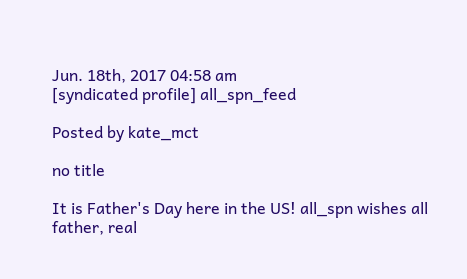Jun. 18th, 2017 04:58 am
[syndicated profile] all_spn_feed

Posted by kate_mct

no title

It is Father's Day here in the US! all_spn wishes all father, real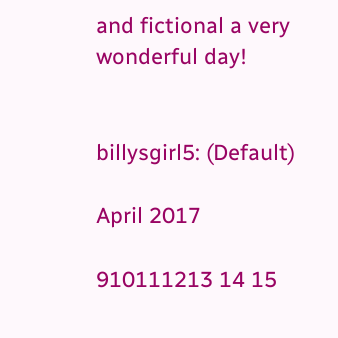and fictional a very wonderful day!


billysgirl5: (Default)

April 2017

910111213 14 15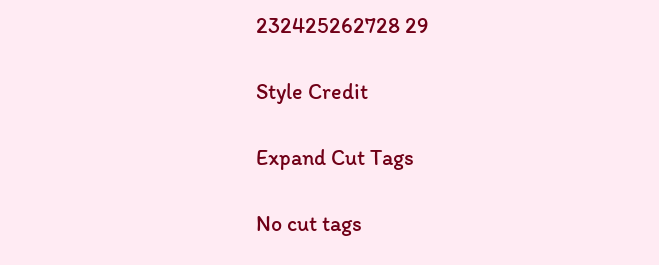232425262728 29

Style Credit

Expand Cut Tags

No cut tags